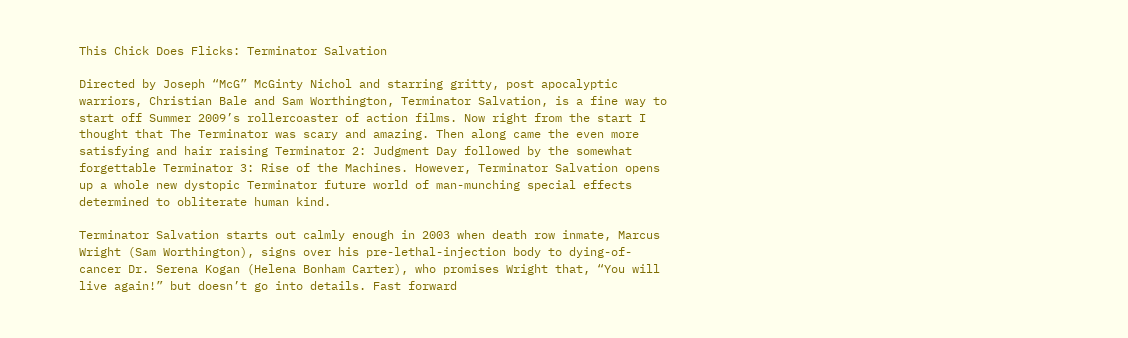This Chick Does Flicks: Terminator Salvation

Directed by Joseph “McG” McGinty Nichol and starring gritty, post apocalyptic warriors, Christian Bale and Sam Worthington, Terminator Salvation, is a fine way to start off Summer 2009’s rollercoaster of action films. Now right from the start I thought that The Terminator was scary and amazing. Then along came the even more satisfying and hair raising Terminator 2: Judgment Day followed by the somewhat forgettable Terminator 3: Rise of the Machines. However, Terminator Salvation opens up a whole new dystopic Terminator future world of man-munching special effects determined to obliterate human kind.

Terminator Salvation starts out calmly enough in 2003 when death row inmate, Marcus Wright (Sam Worthington), signs over his pre-lethal-injection body to dying-of-cancer Dr. Serena Kogan (Helena Bonham Carter), who promises Wright that, “You will live again!” but doesn’t go into details. Fast forward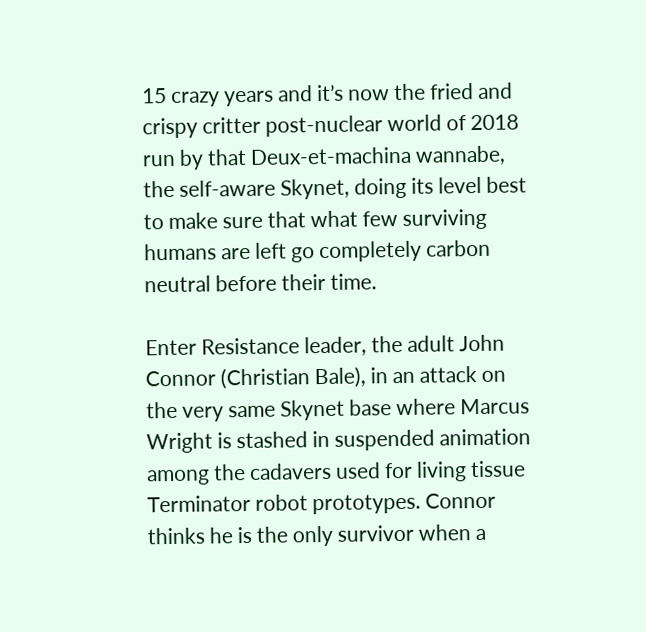15 crazy years and it’s now the fried and crispy critter post-nuclear world of 2018 run by that Deux-et-machina wannabe, the self-aware Skynet, doing its level best to make sure that what few surviving humans are left go completely carbon neutral before their time.

Enter Resistance leader, the adult John Connor (Christian Bale), in an attack on the very same Skynet base where Marcus Wright is stashed in suspended animation among the cadavers used for living tissue Terminator robot prototypes. Connor thinks he is the only survivor when a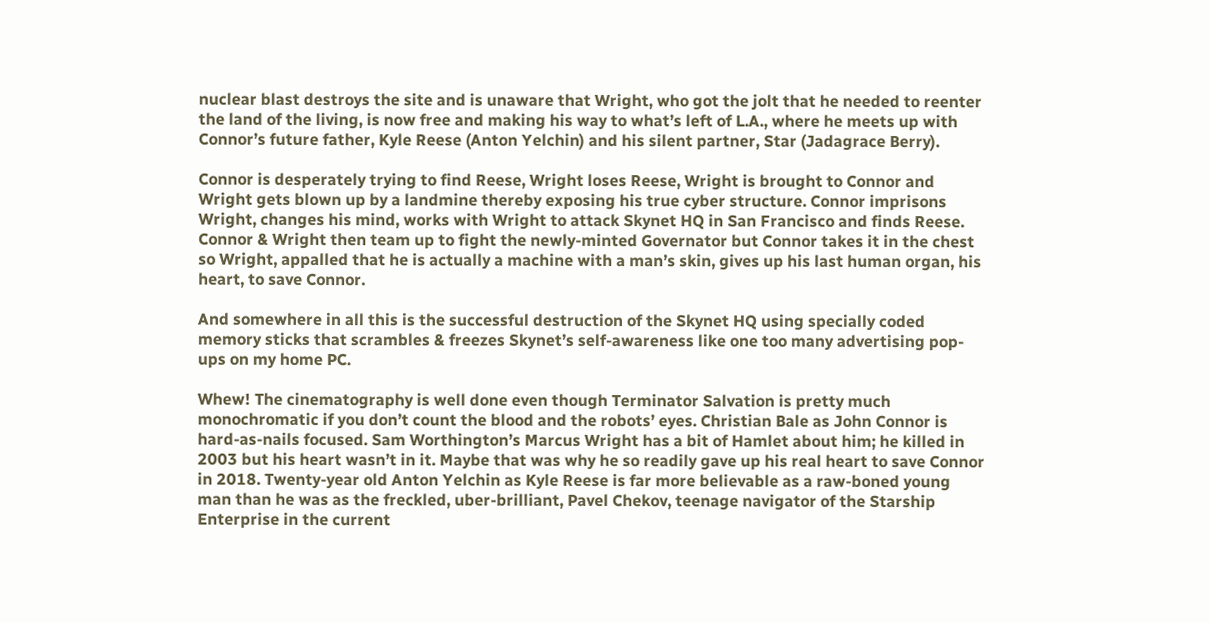nuclear blast destroys the site and is unaware that Wright, who got the jolt that he needed to reenter the land of the living, is now free and making his way to what’s left of L.A., where he meets up with Connor’s future father, Kyle Reese (Anton Yelchin) and his silent partner, Star (Jadagrace Berry).

Connor is desperately trying to find Reese, Wright loses Reese, Wright is brought to Connor and Wright gets blown up by a landmine thereby exposing his true cyber structure. Connor imprisons Wright, changes his mind, works with Wright to attack Skynet HQ in San Francisco and finds Reese. Connor & Wright then team up to fight the newly-minted Governator but Connor takes it in the chest so Wright, appalled that he is actually a machine with a man’s skin, gives up his last human organ, his heart, to save Connor.

And somewhere in all this is the successful destruction of the Skynet HQ using specially coded memory sticks that scrambles & freezes Skynet’s self-awareness like one too many advertising pop-ups on my home PC.

Whew! The cinematography is well done even though Terminator Salvation is pretty much monochromatic if you don’t count the blood and the robots’ eyes. Christian Bale as John Connor is hard-as-nails focused. Sam Worthington’s Marcus Wright has a bit of Hamlet about him; he killed in 2003 but his heart wasn’t in it. Maybe that was why he so readily gave up his real heart to save Connor in 2018. Twenty-year old Anton Yelchin as Kyle Reese is far more believable as a raw-boned young man than he was as the freckled, uber-brilliant, Pavel Chekov, teenage navigator of the Starship Enterprise in the current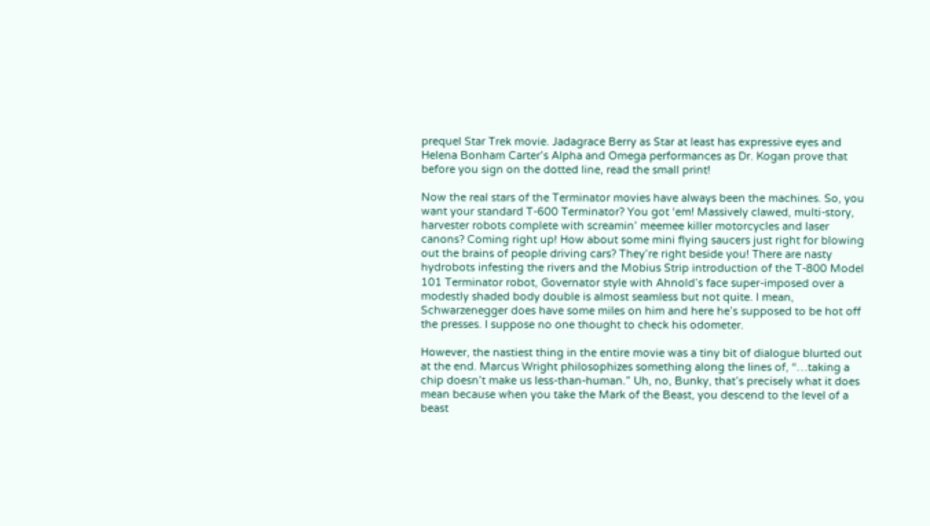prequel Star Trek movie. Jadagrace Berry as Star at least has expressive eyes and Helena Bonham Carter’s Alpha and Omega performances as Dr. Kogan prove that before you sign on the dotted line, read the small print!

Now the real stars of the Terminator movies have always been the machines. So, you want your standard T-600 Terminator? You got ‘em! Massively clawed, multi-story, harvester robots complete with screamin’ meemee killer motorcycles and laser canons? Coming right up! How about some mini flying saucers just right for blowing out the brains of people driving cars? They’re right beside you! There are nasty hydrobots infesting the rivers and the Mobius Strip introduction of the T-800 Model 101 Terminator robot, Governator style with Ahnold’s face super-imposed over a modestly shaded body double is almost seamless but not quite. I mean, Schwarzenegger does have some miles on him and here he’s supposed to be hot off the presses. I suppose no one thought to check his odometer.

However, the nastiest thing in the entire movie was a tiny bit of dialogue blurted out at the end. Marcus Wright philosophizes something along the lines of, “…taking a chip doesn’t make us less-than-human.” Uh, no, Bunky, that’s precisely what it does mean because when you take the Mark of the Beast, you descend to the level of a beast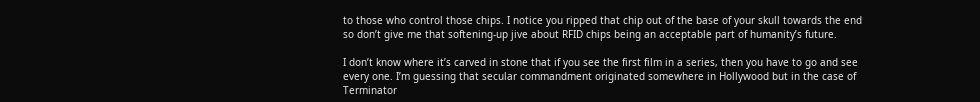to those who control those chips. I notice you ripped that chip out of the base of your skull towards the end so don’t give me that softening-up jive about RFID chips being an acceptable part of humanity’s future.

I don’t know where it’s carved in stone that if you see the first film in a series, then you have to go and see every one. I’m guessing that secular commandment originated somewhere in Hollywood but in the case of Terminator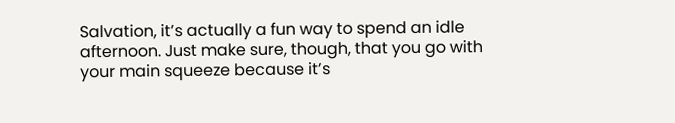Salvation, it’s actually a fun way to spend an idle afternoon. Just make sure, though, that you go with your main squeeze because it’s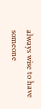always wise to have someone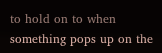to hold on to when something pops up on the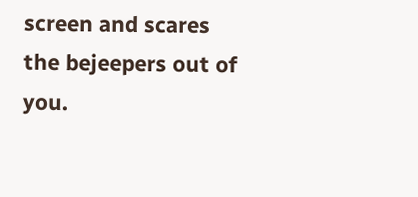screen and scares the bejeepers out of you.